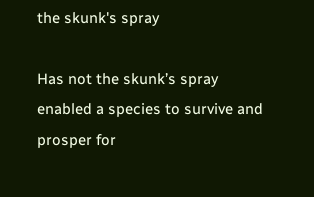the skunk's spray

Has not the skunk’s spray enabled a species to survive and prosper for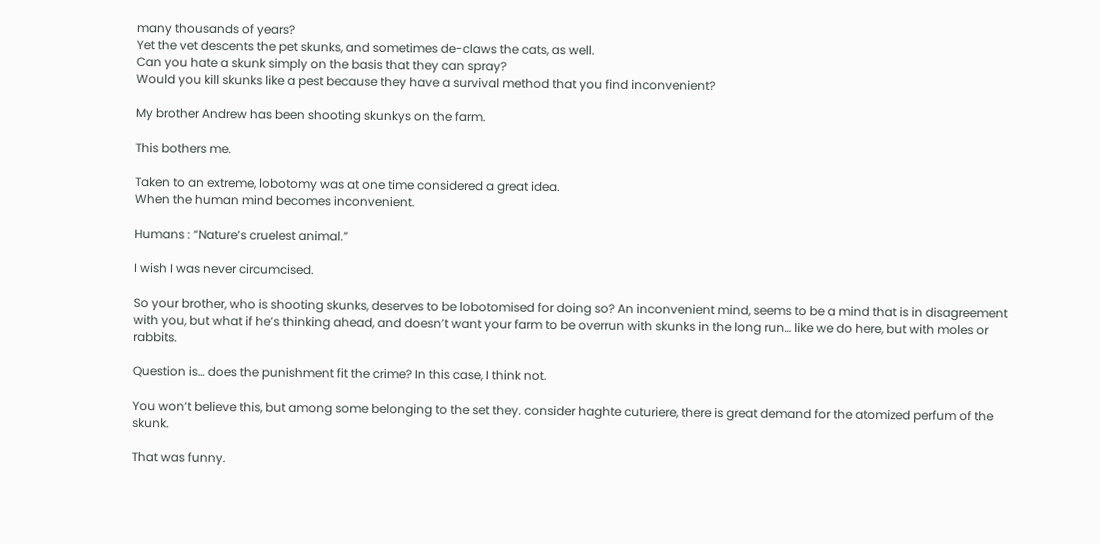many thousands of years?
Yet the vet descents the pet skunks, and sometimes de-claws the cats, as well.
Can you hate a skunk simply on the basis that they can spray?
Would you kill skunks like a pest because they have a survival method that you find inconvenient?

My brother Andrew has been shooting skunkys on the farm.

This bothers me.

Taken to an extreme, lobotomy was at one time considered a great idea.
When the human mind becomes inconvenient.

Humans : “Nature’s cruelest animal.”

I wish I was never circumcised.

So your brother, who is shooting skunks, deserves to be lobotomised for doing so? An inconvenient mind, seems to be a mind that is in disagreement with you, but what if he’s thinking ahead, and doesn’t want your farm to be overrun with skunks in the long run… like we do here, but with moles or rabbits.

Question is… does the punishment fit the crime? In this case, I think not.

You won’t believe this, but among some belonging to the set they. consider haghte cuturiere, there is great demand for the atomized perfum of the skunk.

That was funny.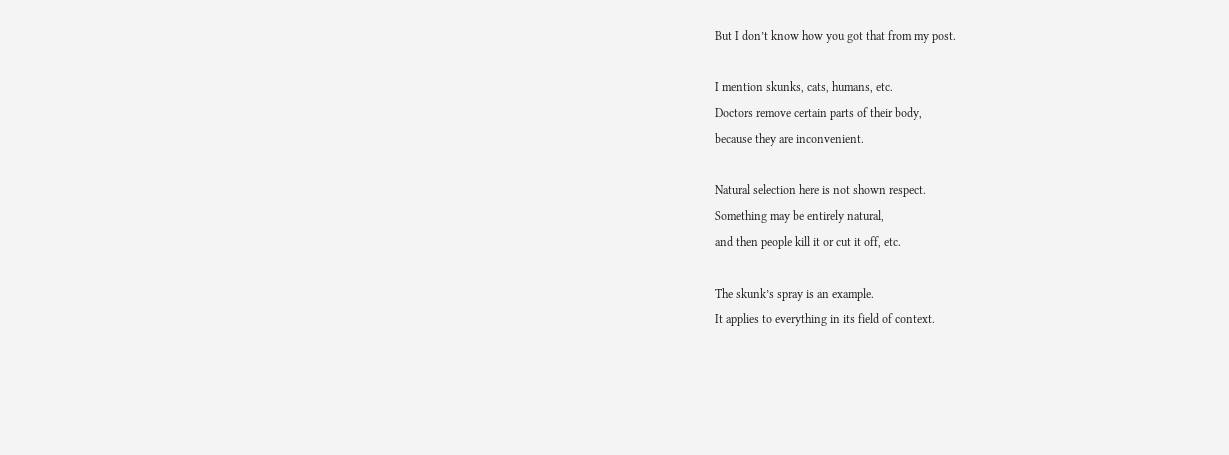But I don’t know how you got that from my post.

I mention skunks, cats, humans, etc.
Doctors remove certain parts of their body,
because they are inconvenient.

Natural selection here is not shown respect.
Something may be entirely natural,
and then people kill it or cut it off, etc.

The skunk’s spray is an example.
It applies to everything in its field of context.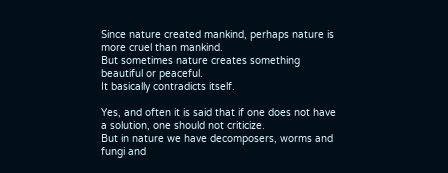Since nature created mankind, perhaps nature is more cruel than mankind.
But sometimes nature creates something beautiful or peaceful.
It basically contradicts itself.

Yes, and often it is said that if one does not have a solution, one should not criticize.
But in nature we have decomposers, worms and fungi and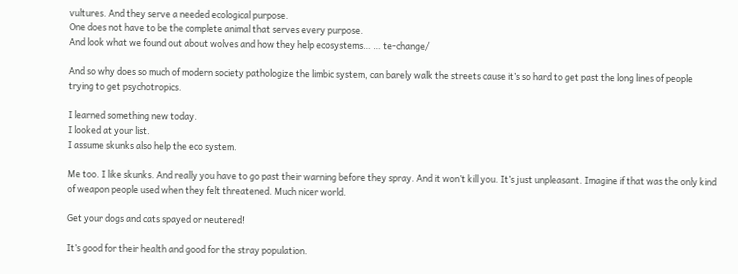vultures. And they serve a needed ecological purpose.
One does not have to be the complete animal that serves every purpose.
And look what we found out about wolves and how they help ecosystems… … te-change/

And so why does so much of modern society pathologize the limbic system, can barely walk the streets cause it’s so hard to get past the long lines of people trying to get psychotropics.

I learned something new today.
I looked at your list.
I assume skunks also help the eco system.

Me too. I like skunks. And really you have to go past their warning before they spray. And it won’t kill you. It’s just unpleasant. Imagine if that was the only kind of weapon people used when they felt threatened. Much nicer world.

Get your dogs and cats spayed or neutered!

It’s good for their health and good for the stray population.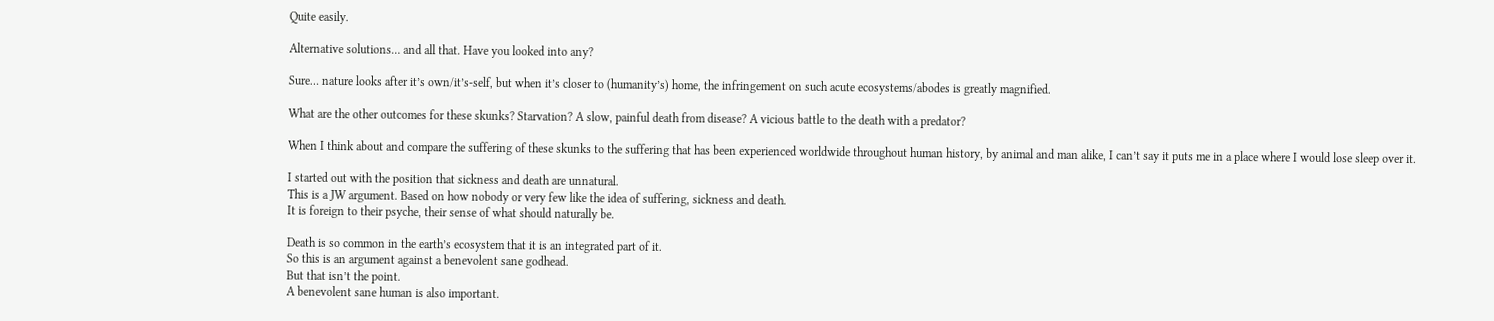Quite easily.

Alternative solutions… and all that. Have you looked into any?

Sure… nature looks after it’s own/it’s-self, but when it’s closer to (humanity’s) home, the infringement on such acute ecosystems/abodes is greatly magnified.

What are the other outcomes for these skunks? Starvation? A slow, painful death from disease? A vicious battle to the death with a predator?

When I think about and compare the suffering of these skunks to the suffering that has been experienced worldwide throughout human history, by animal and man alike, I can’t say it puts me in a place where I would lose sleep over it.

I started out with the position that sickness and death are unnatural.
This is a JW argument. Based on how nobody or very few like the idea of suffering, sickness and death.
It is foreign to their psyche, their sense of what should naturally be.

Death is so common in the earth’s ecosystem that it is an integrated part of it.
So this is an argument against a benevolent sane godhead.
But that isn’t the point.
A benevolent sane human is also important.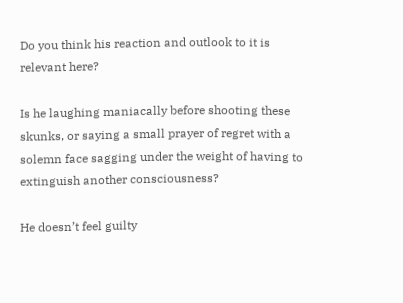Do you think his reaction and outlook to it is relevant here?

Is he laughing maniacally before shooting these skunks, or saying a small prayer of regret with a solemn face sagging under the weight of having to extinguish another consciousness?

He doesn’t feel guilty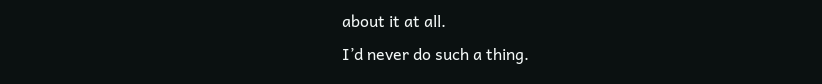about it at all.
I’d never do such a thing.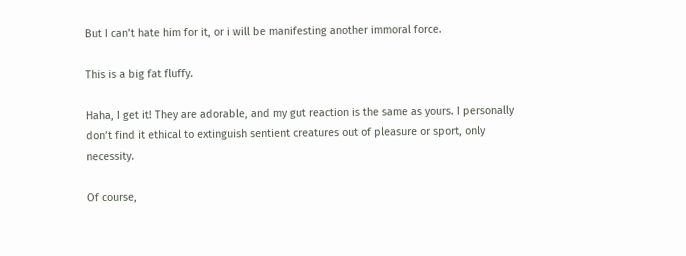But I can’t hate him for it, or i will be manifesting another immoral force.

This is a big fat fluffy.

Haha, I get it! They are adorable, and my gut reaction is the same as yours. I personally don’t find it ethical to extinguish sentient creatures out of pleasure or sport, only necessity.

Of course,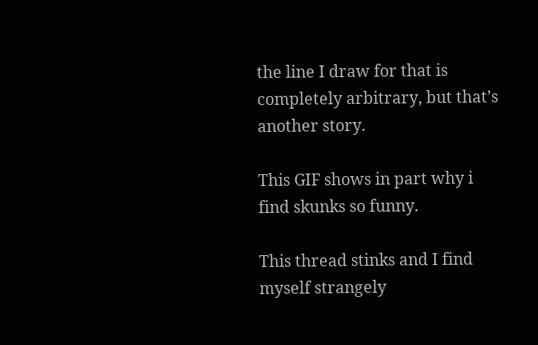the line I draw for that is completely arbitrary, but that’s another story.

This GIF shows in part why i find skunks so funny.

This thread stinks and I find myself strangely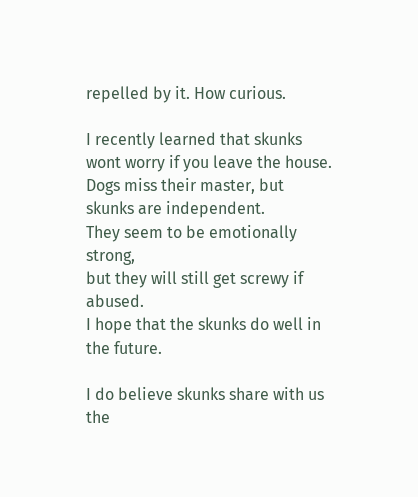repelled by it. How curious.

I recently learned that skunks wont worry if you leave the house.
Dogs miss their master, but skunks are independent.
They seem to be emotionally strong,
but they will still get screwy if abused.
I hope that the skunks do well in the future.

I do believe skunks share with us the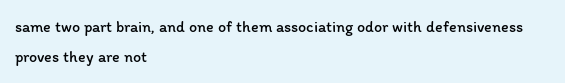same two part brain, and one of them associating odor with defensiveness proves they are not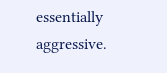essentially aggressive.